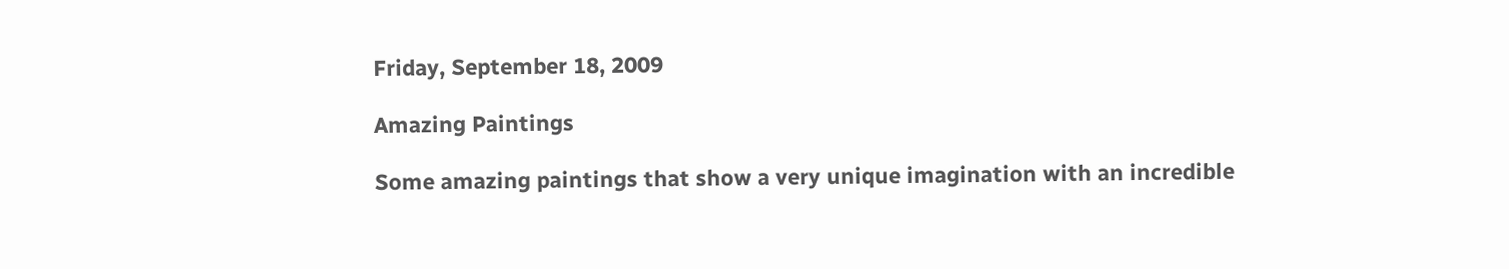Friday, September 18, 2009

Amazing Paintings

Some amazing paintings that show a very unique imagination with an incredible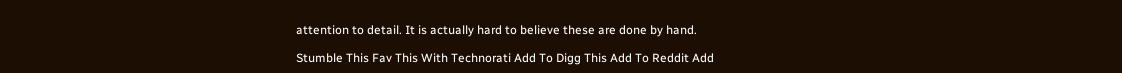attention to detail. It is actually hard to believe these are done by hand.

Stumble This Fav This With Technorati Add To Digg This Add To Reddit Add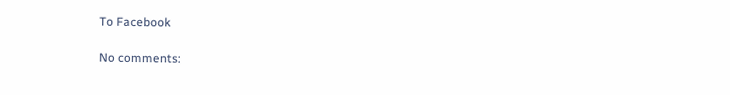To Facebook

No comments: